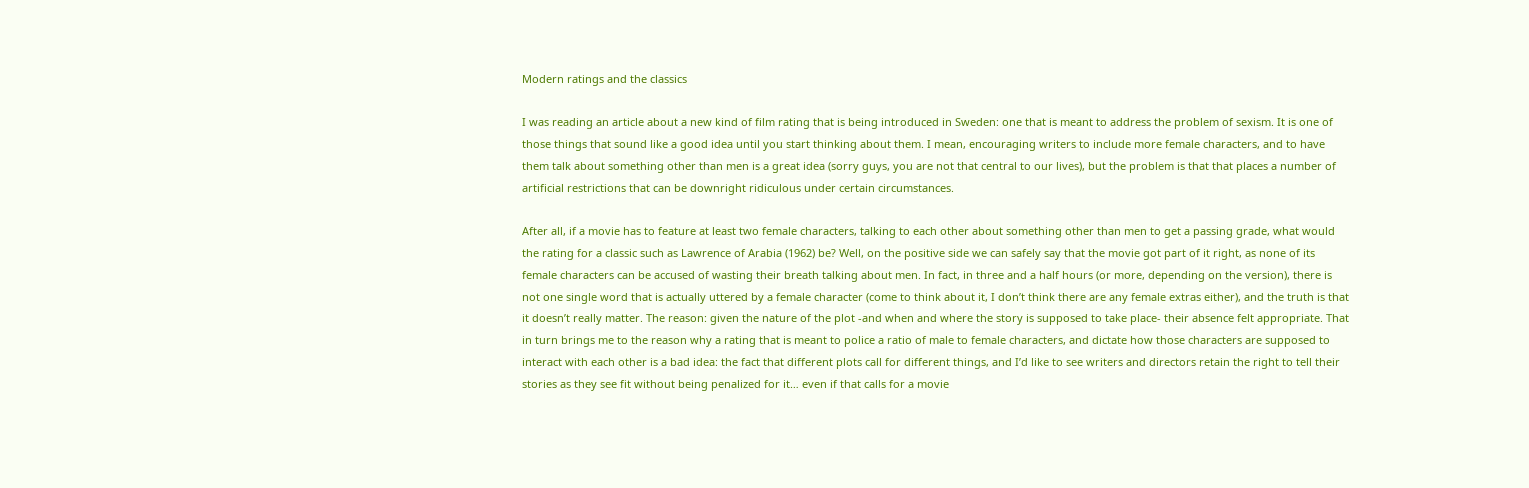Modern ratings and the classics

I was reading an article about a new kind of film rating that is being introduced in Sweden: one that is meant to address the problem of sexism. It is one of those things that sound like a good idea until you start thinking about them. I mean, encouraging writers to include more female characters, and to have them talk about something other than men is a great idea (sorry guys, you are not that central to our lives), but the problem is that that places a number of artificial restrictions that can be downright ridiculous under certain circumstances.

After all, if a movie has to feature at least two female characters, talking to each other about something other than men to get a passing grade, what would the rating for a classic such as Lawrence of Arabia (1962) be? Well, on the positive side we can safely say that the movie got part of it right, as none of its female characters can be accused of wasting their breath talking about men. In fact, in three and a half hours (or more, depending on the version), there is not one single word that is actually uttered by a female character (come to think about it, I don’t think there are any female extras either), and the truth is that it doesn’t really matter. The reason: given the nature of the plot -and when and where the story is supposed to take place- their absence felt appropriate. That in turn brings me to the reason why a rating that is meant to police a ratio of male to female characters, and dictate how those characters are supposed to interact with each other is a bad idea: the fact that different plots call for different things, and I’d like to see writers and directors retain the right to tell their stories as they see fit without being penalized for it… even if that calls for a movie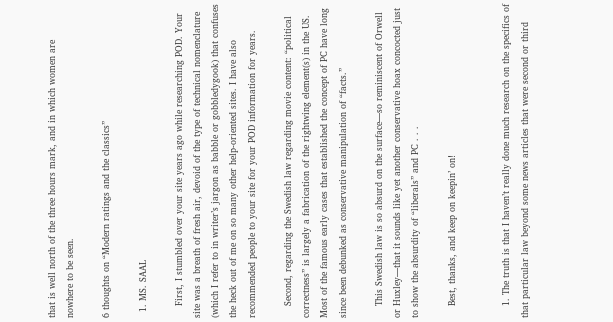that is well north of the three hours mark, and in which women are nowhere to be seen.

6 thoughts on “Modern ratings and the classics”

  1. MS. SAAL

    First, I stumbled over your site years ago while researching POD. Your site was a breath of fresh air, devoid of the type of technical nomenclature (which I refer to in writer’s jargon as babble or gobbledygook) that confuses the heck out of me on so many other help-oriented sites. I have also recommended people to your site for your POD information for years.

    Second, regarding the Swedish law regarding movie content: “political correctness” is largely a fabrication of the rightwing element(s) in the US. Most of the famous early cases that established the concept of PC have long since been debunked as conservative manipulation of “facts.”

    This Swedish law is so absurd on the surface—so reminiscent of Orwell or Huxley—that it sounds like yet another conservative hoax concocted just to show the absurdity of “liberals” and PC . . .

    Best, thanks, and keep on keepin’ on!


    1. The truth is that I haven’t really done much research on the specifics of that particular law beyond some news articles that were second or third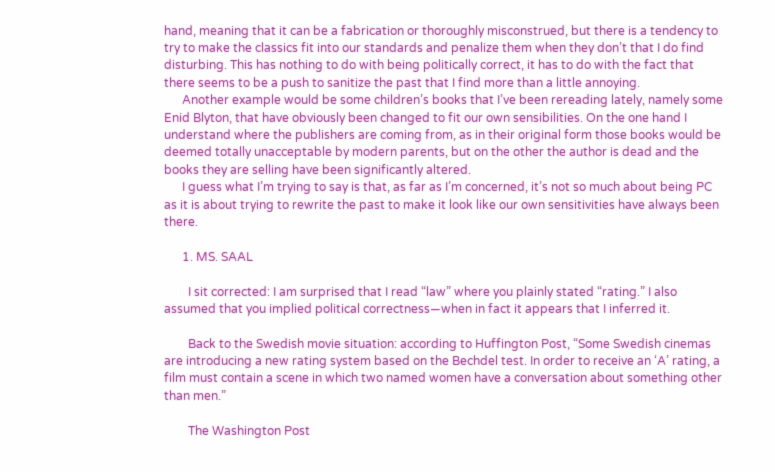hand, meaning that it can be a fabrication or thoroughly misconstrued, but there is a tendency to try to make the classics fit into our standards and penalize them when they don’t that I do find disturbing. This has nothing to do with being politically correct, it has to do with the fact that there seems to be a push to sanitize the past that I find more than a little annoying.
      Another example would be some children’s books that I’ve been rereading lately, namely some Enid Blyton, that have obviously been changed to fit our own sensibilities. On the one hand I understand where the publishers are coming from, as in their original form those books would be deemed totally unacceptable by modern parents, but on the other the author is dead and the books they are selling have been significantly altered.
      I guess what I’m trying to say is that, as far as I’m concerned, it’s not so much about being PC as it is about trying to rewrite the past to make it look like our own sensitivities have always been there.

      1. MS. SAAL

        I sit corrected: I am surprised that I read “law” where you plainly stated “rating.” I also assumed that you implied political correctness—when in fact it appears that I inferred it.

        Back to the Swedish movie situation: according to Huffington Post, “Some Swedish cinemas are introducing a new rating system based on the Bechdel test. In order to receive an ‘A’ rating, a film must contain a scene in which two named women have a conversation about something other than men.”

        The Washington Post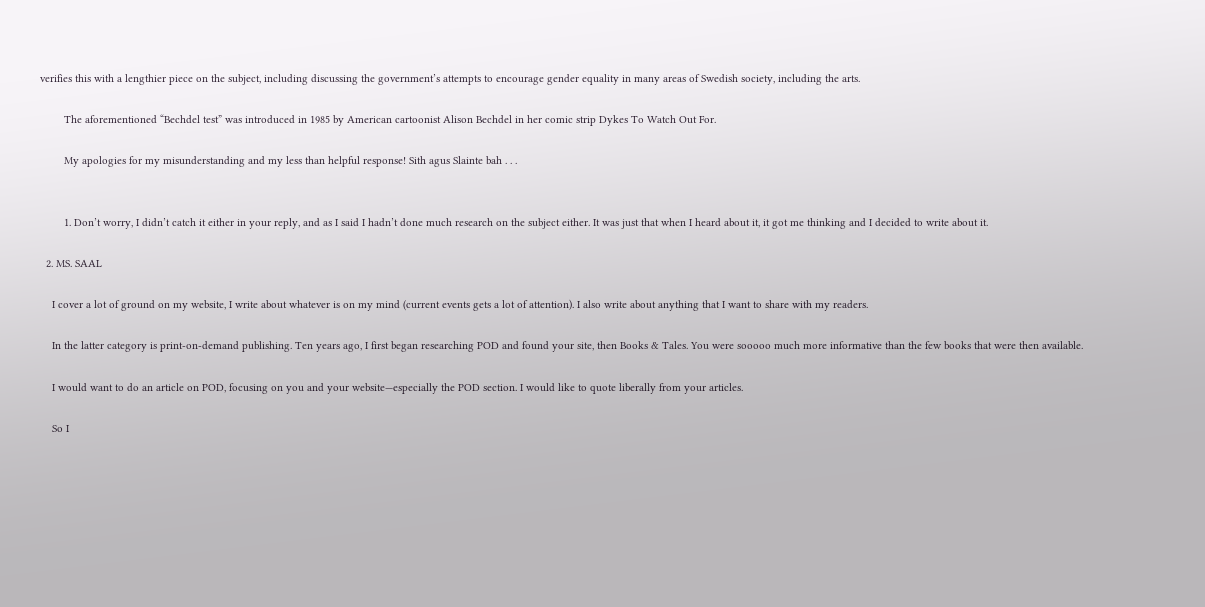verifies this with a lengthier piece on the subject, including discussing the government’s attempts to encourage gender equality in many areas of Swedish society, including the arts.

        The aforementioned “Bechdel test” was introduced in 1985 by American cartoonist Alison Bechdel in her comic strip Dykes To Watch Out For.

        My apologies for my misunderstanding and my less than helpful response! Sith agus Slainte bah . . .


        1. Don’t worry, I didn’t catch it either in your reply, and as I said I hadn’t done much research on the subject either. It was just that when I heard about it, it got me thinking and I decided to write about it.

  2. MS. SAAL

    I cover a lot of ground on my website, I write about whatever is on my mind (current events gets a lot of attention). I also write about anything that I want to share with my readers.

    In the latter category is print-on-demand publishing. Ten years ago, I first began researching POD and found your site, then Books & Tales. You were sooooo much more informative than the few books that were then available.

    I would want to do an article on POD, focusing on you and your website—especially the POD section. I would like to quote liberally from your articles.

    So I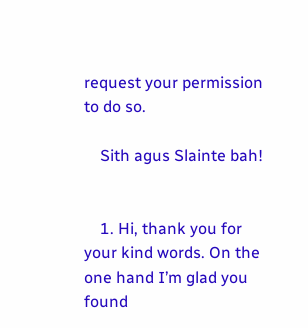request your permission to do so.

    Sith agus Slainte bah!


    1. Hi, thank you for your kind words. On the one hand I’m glad you found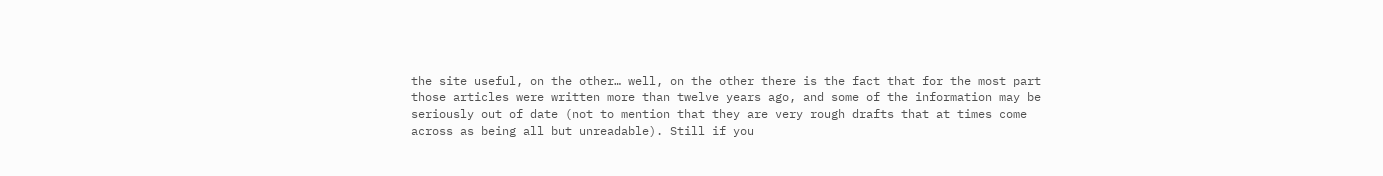the site useful, on the other… well, on the other there is the fact that for the most part those articles were written more than twelve years ago, and some of the information may be seriously out of date (not to mention that they are very rough drafts that at times come across as being all but unreadable). Still if you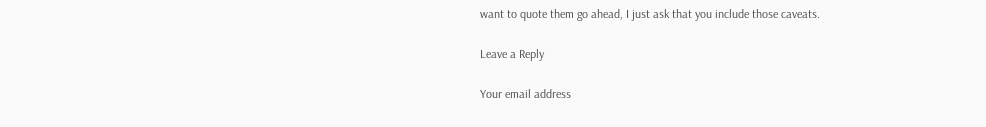want to quote them go ahead, I just ask that you include those caveats.

Leave a Reply

Your email address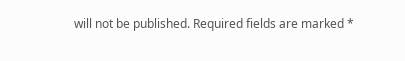will not be published. Required fields are marked *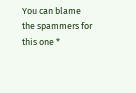You can blame the spammers for this one *